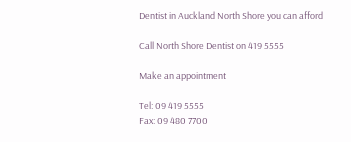Dentist in Auckland North Shore you can afford

Call North Shore Dentist on 419 5555

Make an appointment

Tel: 09 419 5555
Fax: 09 480 7700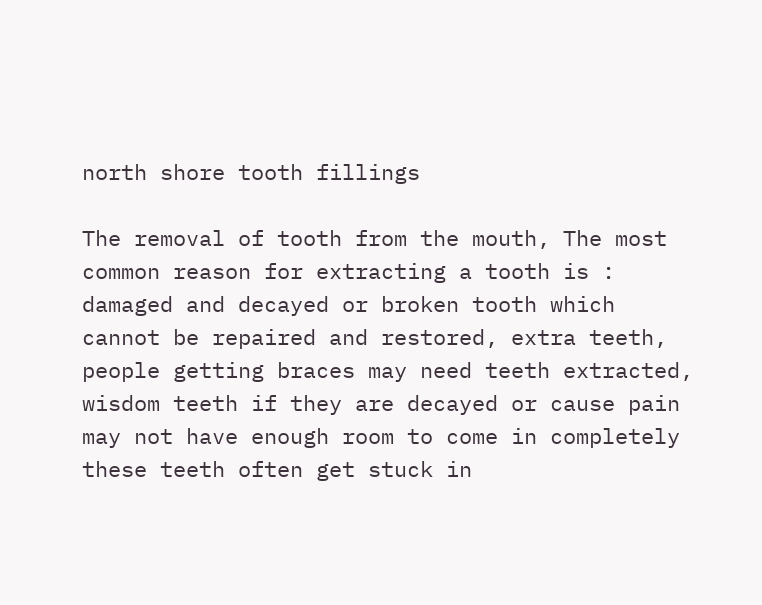north shore tooth fillings

The removal of tooth from the mouth, The most common reason for extracting a tooth is : damaged and decayed or broken tooth which cannot be repaired and restored, extra teeth, people getting braces may need teeth extracted, wisdom teeth if they are decayed or cause pain may not have enough room to come in completely these teeth often get stuck in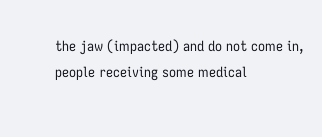the jaw (impacted) and do not come in, people receiving some medical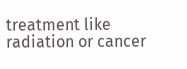treatment like radiation or cancer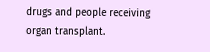drugs and people receiving organ transplant.